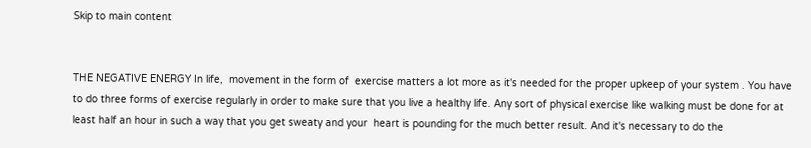Skip to main content


THE NEGATIVE ENERGY In life,  movement in the form of  exercise matters a lot more as it's needed for the proper upkeep of your system . You have to do three forms of exercise regularly in order to make sure that you live a healthy life. Any sort of physical exercise like walking must be done for at least half an hour in such a way that you get sweaty and your  heart is pounding for the much better result. And it's necessary to do the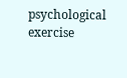psychological exercise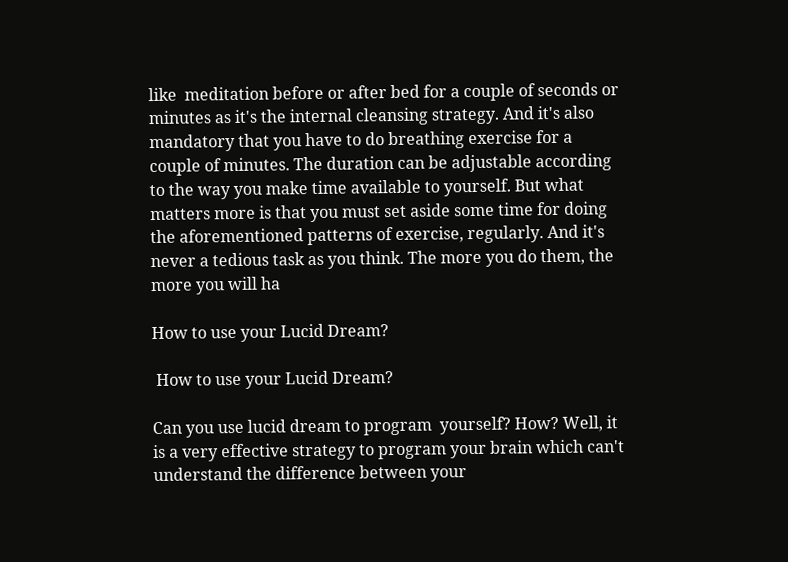like  meditation before or after bed for a couple of seconds or minutes as it's the internal cleansing strategy. And it's also mandatory that you have to do breathing exercise for a couple of minutes. The duration can be adjustable according to the way you make time available to yourself. But what matters more is that you must set aside some time for doing the aforementioned patterns of exercise, regularly. And it's never a tedious task as you think. The more you do them, the more you will ha

How to use your Lucid Dream?

 How to use your Lucid Dream?

Can you use lucid dream to program  yourself? How? Well, it is a very effective strategy to program your brain which can't understand the difference between your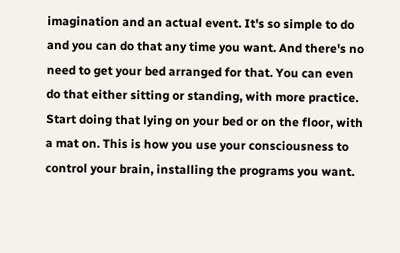imagination and an actual event. It's so simple to do and you can do that any time you want. And there's no need to get your bed arranged for that. You can even do that either sitting or standing, with more practice. Start doing that lying on your bed or on the floor, with a mat on. This is how you use your consciousness to control your brain, installing the programs you want.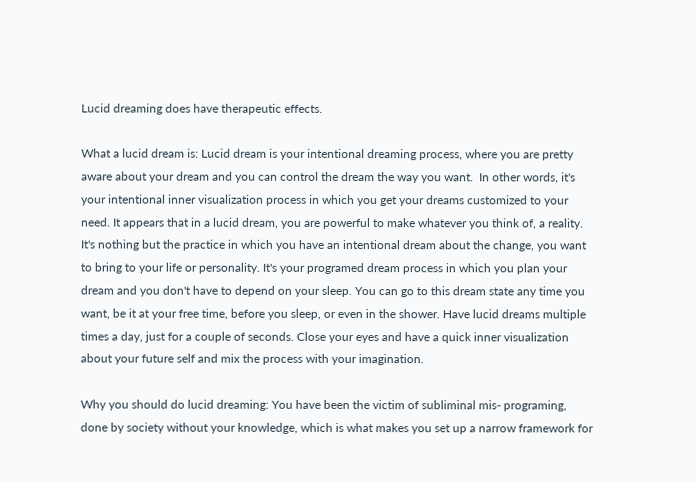Lucid dreaming does have therapeutic effects.

What a lucid dream is: Lucid dream is your intentional dreaming process, where you are pretty aware about your dream and you can control the dream the way you want.  In other words, it's your intentional inner visualization process in which you get your dreams customized to your need. It appears that in a lucid dream, you are powerful to make whatever you think of, a reality. It's nothing but the practice in which you have an intentional dream about the change, you want to bring to your life or personality. It's your programed dream process in which you plan your dream and you don't have to depend on your sleep. You can go to this dream state any time you want, be it at your free time, before you sleep, or even in the shower. Have lucid dreams multiple times a day, just for a couple of seconds. Close your eyes and have a quick inner visualization about your future self and mix the process with your imagination.

Why you should do lucid dreaming: You have been the victim of subliminal mis- programing, done by society without your knowledge, which is what makes you set up a narrow framework for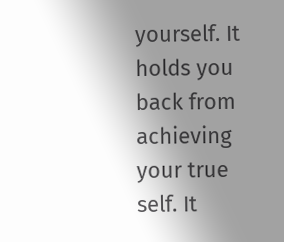yourself. It holds you back from achieving your true self. It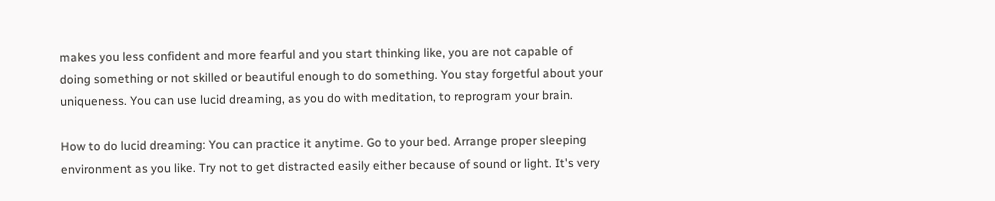makes you less confident and more fearful and you start thinking like, you are not capable of doing something or not skilled or beautiful enough to do something. You stay forgetful about your uniqueness. You can use lucid dreaming, as you do with meditation, to reprogram your brain.

How to do lucid dreaming: You can practice it anytime. Go to your bed. Arrange proper sleeping environment as you like. Try not to get distracted easily either because of sound or light. It's very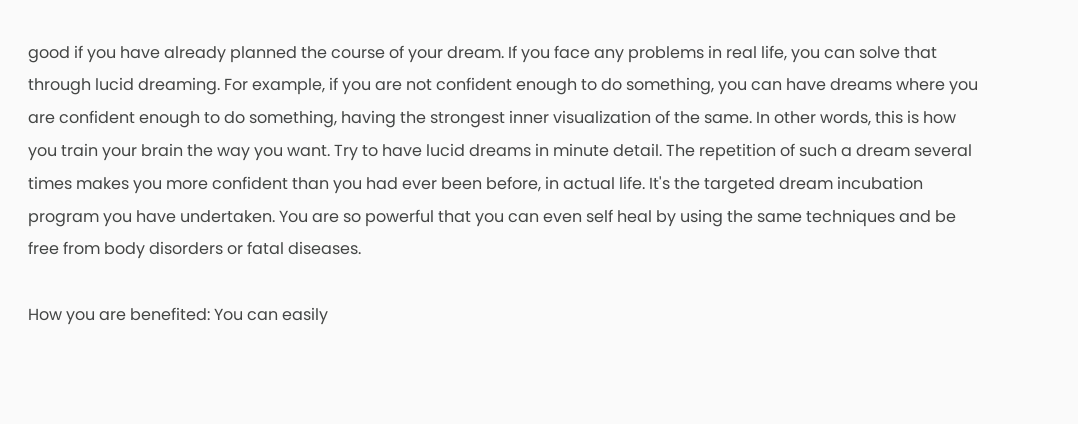good if you have already planned the course of your dream. If you face any problems in real life, you can solve that through lucid dreaming. For example, if you are not confident enough to do something, you can have dreams where you are confident enough to do something, having the strongest inner visualization of the same. In other words, this is how you train your brain the way you want. Try to have lucid dreams in minute detail. The repetition of such a dream several times makes you more confident than you had ever been before, in actual life. It's the targeted dream incubation program you have undertaken. You are so powerful that you can even self heal by using the same techniques and be free from body disorders or fatal diseases.

How you are benefited: You can easily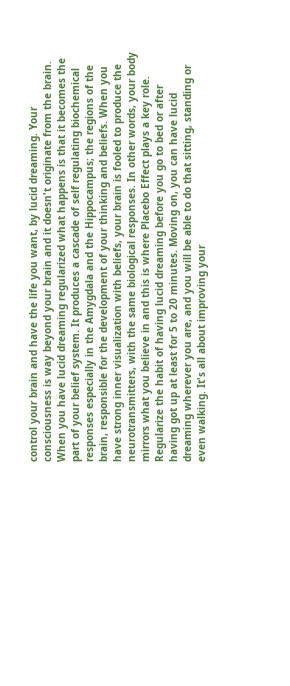control your brain and have the life you want, by lucid dreaming. Your consciousness is way beyond your brain and it doesn't originate from the brain. When you have lucid dreaming regularized what happens is that it becomes the part of your belief system. It produces a cascade of self regulating biochemical responses especially in the Amygdala and the Hippocampus; the regions of the brain, responsible for the development of your thinking and beliefs. When you have strong inner visualization with beliefs, your brain is fooled to produce the neurotransmitters, with the same biological responses. In other words, your body mirrors what you believe in and this is where Placebo Effect plays a key role. Regularize the habit of having lucid dreaming before you go to bed or after having got up at least for 5 to 20 minutes. Moving on, you can have lucid dreaming wherever you are, and you will be able to do that sitting, standing or even walking. It's all about improving your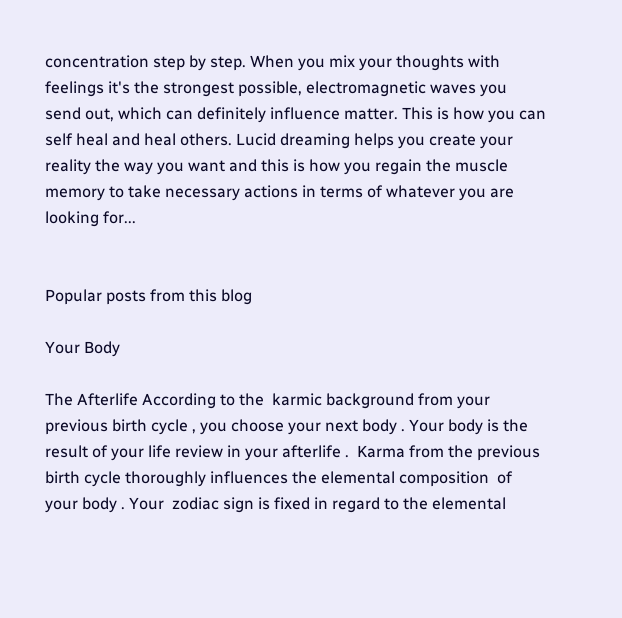concentration step by step. When you mix your thoughts with feelings it's the strongest possible, electromagnetic waves you send out, which can definitely influence matter. This is how you can self heal and heal others. Lucid dreaming helps you create your reality the way you want and this is how you regain the muscle memory to take necessary actions in terms of whatever you are looking for...


Popular posts from this blog

Your Body

The Afterlife According to the  karmic background from your previous birth cycle , you choose your next body . Your body is the result of your life review in your afterlife .  Karma from the previous birth cycle thoroughly influences the elemental composition  of your body . Your  zodiac sign is fixed in regard to the elemental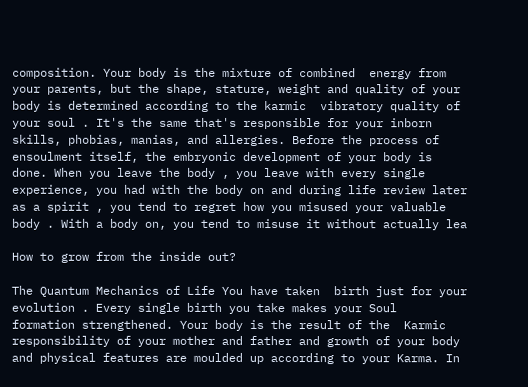composition. Your body is the mixture of combined  energy from your parents, but the shape, stature, weight and quality of your body is determined according to the karmic  vibratory quality of your soul . It's the same that's responsible for your inborn skills, phobias, manias, and allergies. Before the process of  ensoulment itself, the embryonic development of your body is done. When you leave the body , you leave with every single experience, you had with the body on and during life review later as a spirit , you tend to regret how you misused your valuable body . With a body on, you tend to misuse it without actually lea

How to grow from the inside out?

The Quantum Mechanics of Life You have taken  birth just for your evolution . Every single birth you take makes your Soul  formation strengthened. Your body is the result of the  Karmic responsibility of your mother and father and growth of your body and physical features are moulded up according to your Karma. In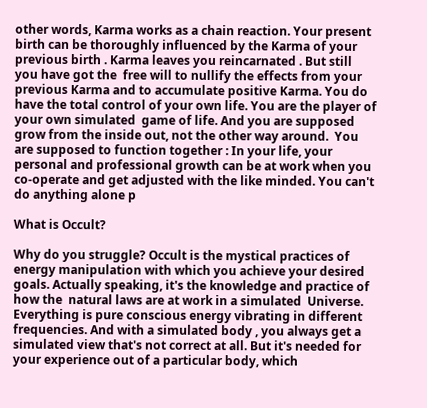other words, Karma works as a chain reaction. Your present birth can be thoroughly influenced by the Karma of your previous birth . Karma leaves you reincarnated . But still you have got the  free will to nullify the effects from your previous Karma and to accumulate positive Karma. You do have the total control of your own life. You are the player of your own simulated  game of life. And you are supposed grow from the inside out, not the other way around.  You are supposed to function together : In your life, your personal and professional growth can be at work when you  co-operate and get adjusted with the like minded. You can't do anything alone p

What is Occult?

Why do you struggle? Occult is the mystical practices of  energy manipulation with which you achieve your desired goals. Actually speaking, it's the knowledge and practice of how the  natural laws are at work in a simulated  Universe. Everything is pure conscious energy vibrating in different frequencies. And with a simulated body , you always get a simulated view that's not correct at all. But it's needed for your experience out of a particular body, which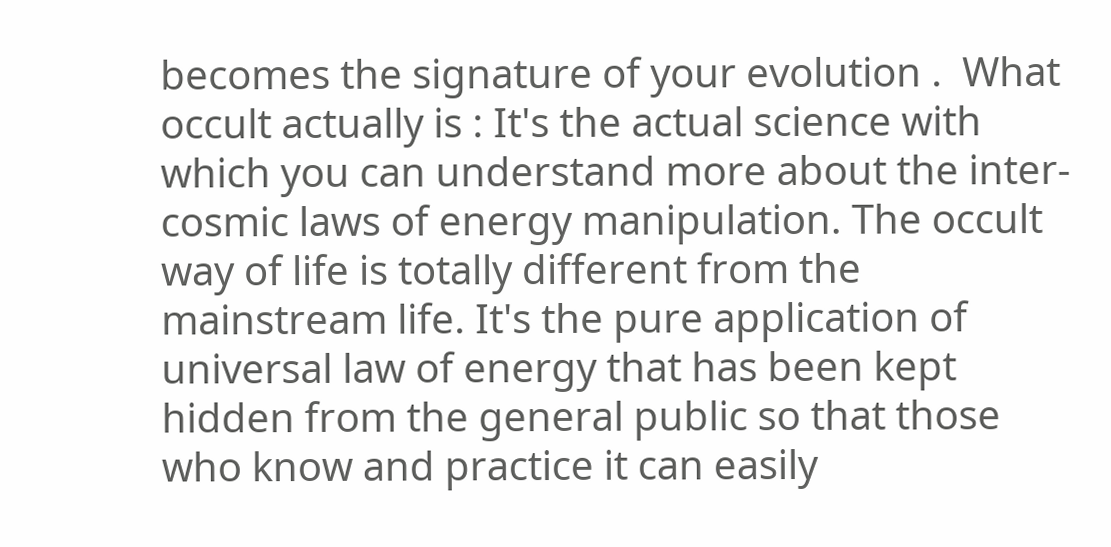becomes the signature of your evolution .  What occult actually is : It's the actual science with which you can understand more about the inter-cosmic laws of energy manipulation. The occult way of life is totally different from the mainstream life. It's the pure application of universal law of energy that has been kept hidden from the general public so that those who know and practice it can easily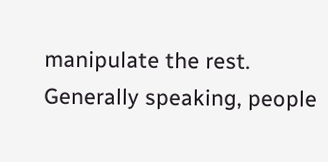manipulate the rest. Generally speaking, people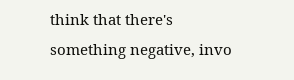think that there's something negative, invo